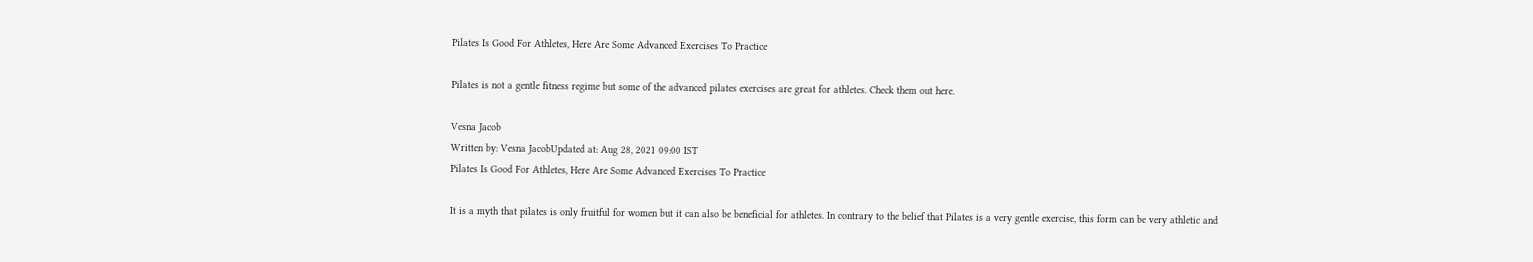Pilates Is Good For Athletes, Here Are Some Advanced Exercises To Practice

Pilates is not a gentle fitness regime but some of the advanced pilates exercises are great for athletes. Check them out here.

Vesna Jacob
Written by: Vesna JacobUpdated at: Aug 28, 2021 09:00 IST
Pilates Is Good For Athletes, Here Are Some Advanced Exercises To Practice

It is a myth that pilates is only fruitful for women but it can also be beneficial for athletes. In contrary to the belief that Pilates is a very gentle exercise, this form can be very athletic and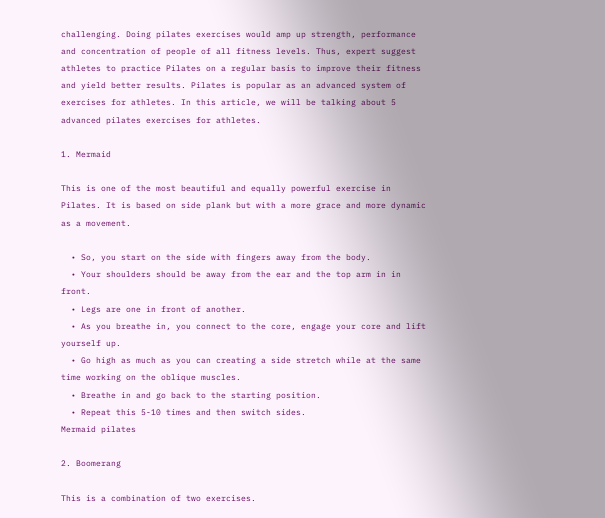challenging. Doing pilates exercises would amp up strength, performance and concentration of people of all fitness levels. Thus, expert suggest athletes to practice Pilates on a regular basis to improve their fitness and yield better results. Pilates is popular as an advanced system of exercises for athletes. In this article, we will be talking about 5 advanced pilates exercises for athletes.

1. Mermaid

This is one of the most beautiful and equally powerful exercise in Pilates. It is based on side plank but with a more grace and more dynamic as a movement.

  • So, you start on the side with fingers away from the body.
  • Your shoulders should be away from the ear and the top arm in in front.
  • Legs are one in front of another.
  • As you breathe in, you connect to the core, engage your core and lift yourself up.
  • Go high as much as you can creating a side stretch while at the same time working on the oblique muscles.
  • Breathe in and go back to the starting position.
  • Repeat this 5-10 times and then switch sides.
Mermaid pilates

2. Boomerang

This is a combination of two exercises.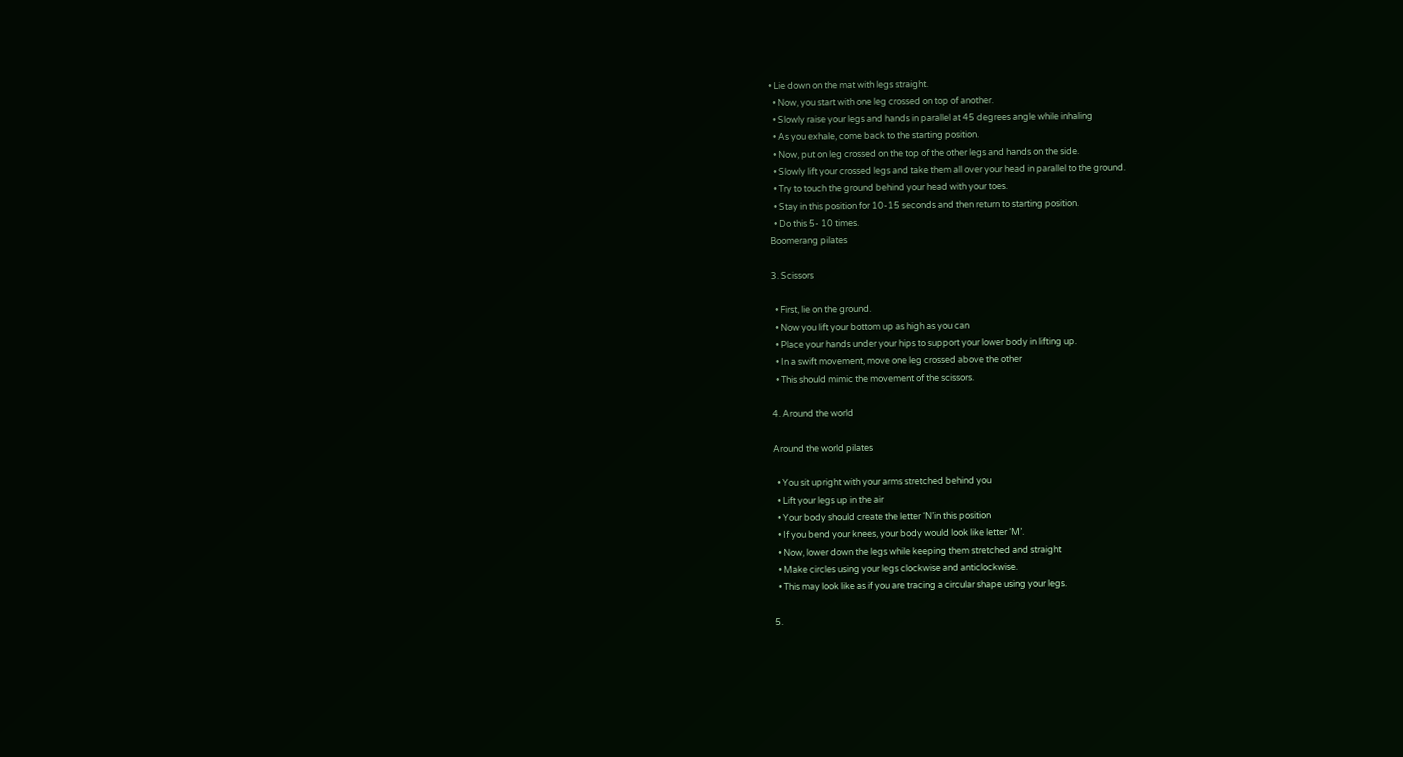• Lie down on the mat with legs straight.
  • Now, you start with one leg crossed on top of another.
  • Slowly raise your legs and hands in parallel at 45 degrees angle while inhaling
  • As you exhale, come back to the starting position.
  • Now, put on leg crossed on the top of the other legs and hands on the side.
  • Slowly lift your crossed legs and take them all over your head in parallel to the ground.
  • Try to touch the ground behind your head with your toes.
  • Stay in this position for 10-15 seconds and then return to starting position.
  • Do this 5- 10 times.
Boomerang pilates

3. Scissors

  • First, lie on the ground.
  • Now you lift your bottom up as high as you can
  • Place your hands under your hips to support your lower body in lifting up.
  • In a swift movement, move one leg crossed above the other
  • This should mimic the movement of the scissors.

4. Around the world

Around the world pilates

  • You sit upright with your arms stretched behind you
  • Lift your legs up in the air
  • Your body should create the letter ‘N’in this position
  • If you bend your knees, your body would look like letter ‘M’.
  • Now, lower down the legs while keeping them stretched and straight
  • Make circles using your legs clockwise and anticlockwise.
  • This may look like as if you are tracing a circular shape using your legs.

5.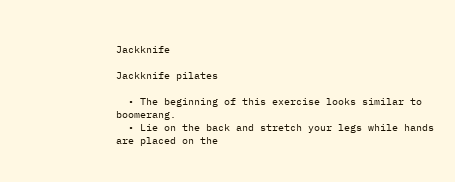Jackknife

Jackknife pilates

  • The beginning of this exercise looks similar to boomerang.
  • Lie on the back and stretch your legs while hands are placed on the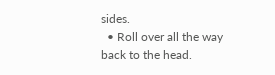sides.
  • Roll over all the way back to the head.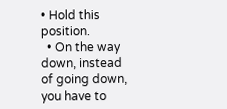• Hold this position.
  • On the way down, instead of going down, you have to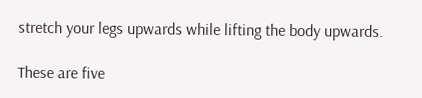stretch your legs upwards while lifting the body upwards.

These are five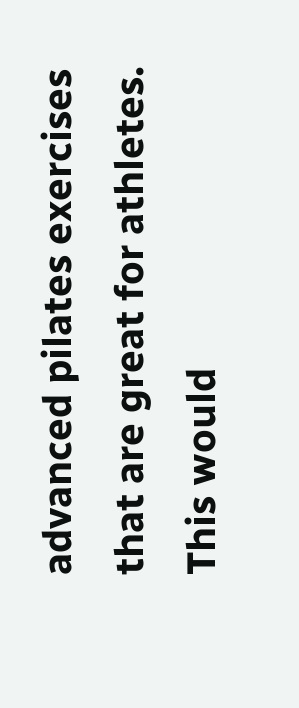advanced pilates exercises that are great for athletes. This would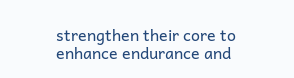strengthen their core to enhance endurance and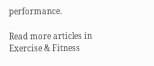performance.

Read more articles in Exercise & Fitness